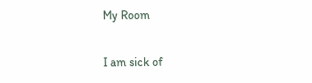My Room

I am sick of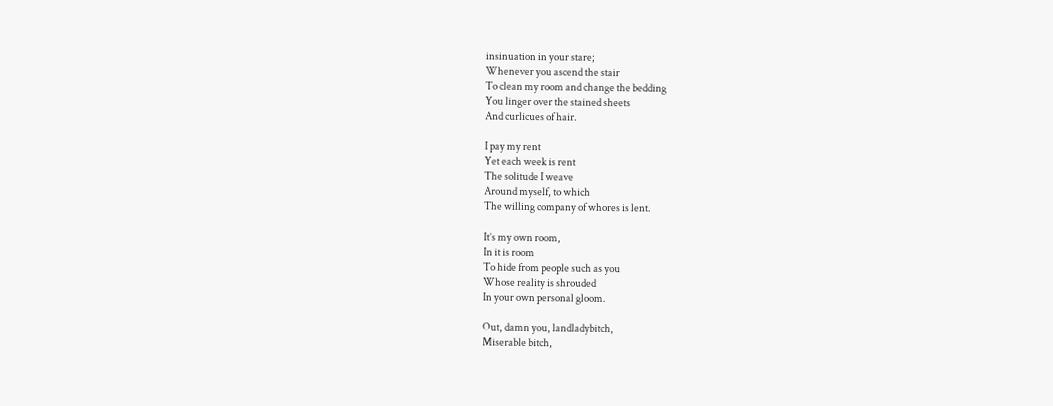insinuation in your stare;
Whenever you ascend the stair
To clean my room and change the bedding
You linger over the stained sheets
And curlicues of hair.

I pay my rent
Yet each week is rent
The solitude I weave
Around myself, to which
The willing company of whores is lent.

It’s my own room,
In it is room
To hide from people such as you
Whose reality is shrouded
In your own personal gloom.

Out, damn you, landladybitch,
Miserable bitch,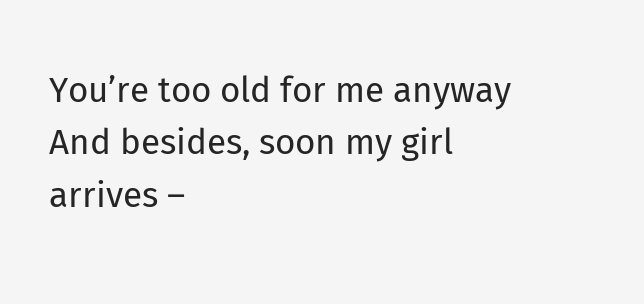You’re too old for me anyway
And besides, soon my girl arrives –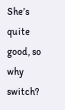She’s quite good, so why switch?